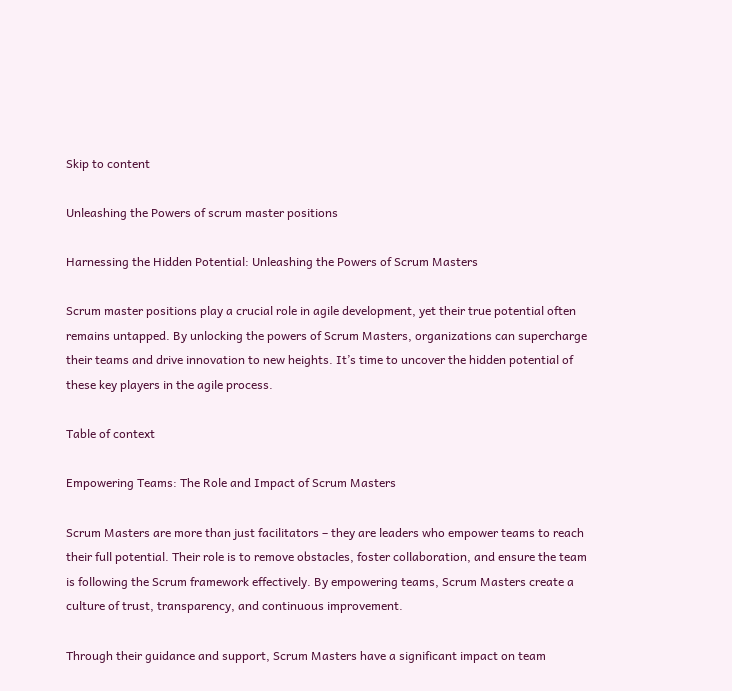Skip to content

Unleashing the Powers of scrum master positions

Harnessing the Hidden Potential: Unleashing the Powers of Scrum Masters

Scrum master positions play a crucial role in agile development, yet their true potential often remains untapped. By unlocking the powers of Scrum Masters, organizations can supercharge their teams and drive innovation to new heights. It’s time to uncover the hidden potential of these key players in the agile process.

Table of context

Empowering Teams: The Role and Impact of Scrum Masters

Scrum Masters are more than just facilitators – they are leaders who empower teams to reach their full potential. Their role is to remove obstacles, foster collaboration, and ensure the team is following the Scrum framework effectively. By empowering teams, Scrum Masters create a culture of trust, transparency, and continuous improvement.

Through their guidance and support, Scrum Masters have a significant impact on team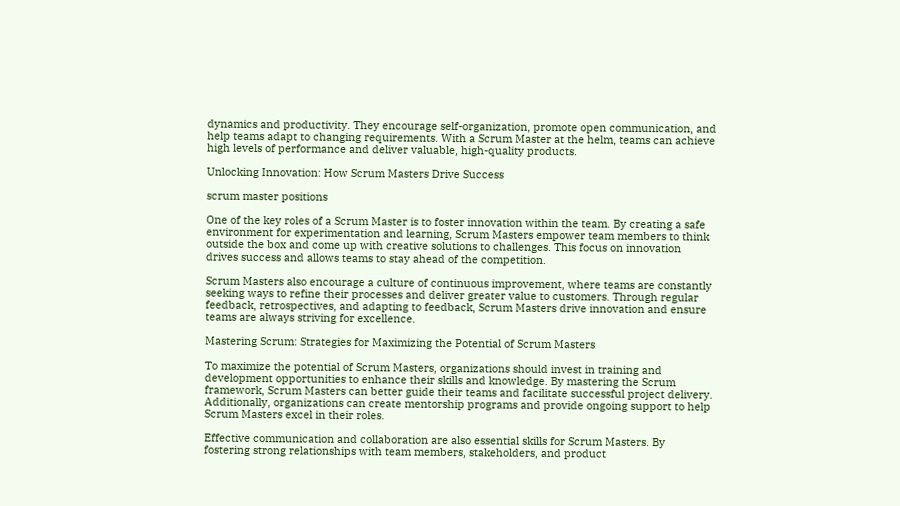dynamics and productivity. They encourage self-organization, promote open communication, and help teams adapt to changing requirements. With a Scrum Master at the helm, teams can achieve high levels of performance and deliver valuable, high-quality products.

Unlocking Innovation: How Scrum Masters Drive Success

scrum master positions

One of the key roles of a Scrum Master is to foster innovation within the team. By creating a safe environment for experimentation and learning, Scrum Masters empower team members to think outside the box and come up with creative solutions to challenges. This focus on innovation drives success and allows teams to stay ahead of the competition.

Scrum Masters also encourage a culture of continuous improvement, where teams are constantly seeking ways to refine their processes and deliver greater value to customers. Through regular feedback, retrospectives, and adapting to feedback, Scrum Masters drive innovation and ensure teams are always striving for excellence.

Mastering Scrum: Strategies for Maximizing the Potential of Scrum Masters

To maximize the potential of Scrum Masters, organizations should invest in training and development opportunities to enhance their skills and knowledge. By mastering the Scrum framework, Scrum Masters can better guide their teams and facilitate successful project delivery. Additionally, organizations can create mentorship programs and provide ongoing support to help Scrum Masters excel in their roles.

Effective communication and collaboration are also essential skills for Scrum Masters. By fostering strong relationships with team members, stakeholders, and product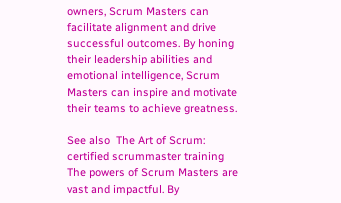owners, Scrum Masters can facilitate alignment and drive successful outcomes. By honing their leadership abilities and emotional intelligence, Scrum Masters can inspire and motivate their teams to achieve greatness.

See also  The Art of Scrum: certified scrummaster training
The powers of Scrum Masters are vast and impactful. By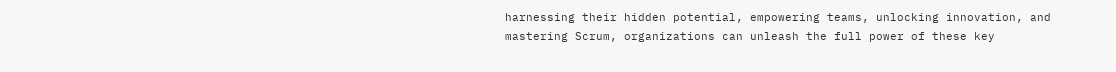harnessing their hidden potential, empowering teams, unlocking innovation, and mastering Scrum, organizations can unleash the full power of these key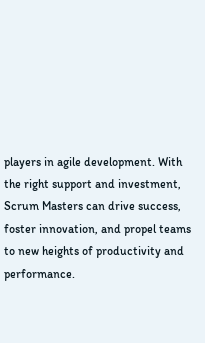players in agile development. With the right support and investment, Scrum Masters can drive success, foster innovation, and propel teams to new heights of productivity and performance.